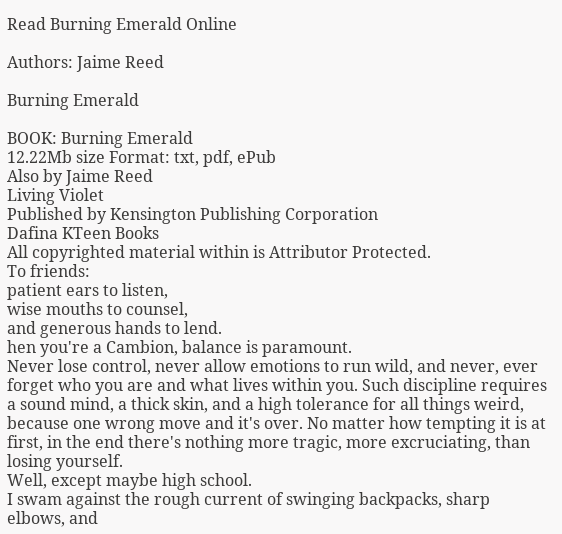Read Burning Emerald Online

Authors: Jaime Reed

Burning Emerald

BOOK: Burning Emerald
12.22Mb size Format: txt, pdf, ePub
Also by Jaime Reed
Living Violet
Published by Kensington Publishing Corporation
Dafina KTeen Books
All copyrighted material within is Attributor Protected.
To friends:
patient ears to listen,
wise mouths to counsel,
and generous hands to lend.
hen you're a Cambion, balance is paramount.
Never lose control, never allow emotions to run wild, and never, ever forget who you are and what lives within you. Such discipline requires a sound mind, a thick skin, and a high tolerance for all things weird, because one wrong move and it's over. No matter how tempting it is at first, in the end there's nothing more tragic, more excruciating, than losing yourself.
Well, except maybe high school.
I swam against the rough current of swinging backpacks, sharp elbows, and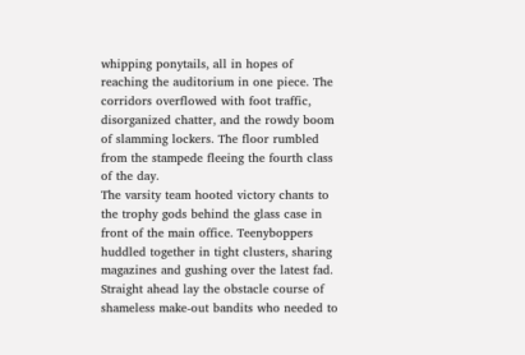whipping ponytails, all in hopes of reaching the auditorium in one piece. The corridors overflowed with foot traffic, disorganized chatter, and the rowdy boom of slamming lockers. The floor rumbled from the stampede fleeing the fourth class of the day.
The varsity team hooted victory chants to the trophy gods behind the glass case in front of the main office. Teenyboppers huddled together in tight clusters, sharing magazines and gushing over the latest fad. Straight ahead lay the obstacle course of shameless make-out bandits who needed to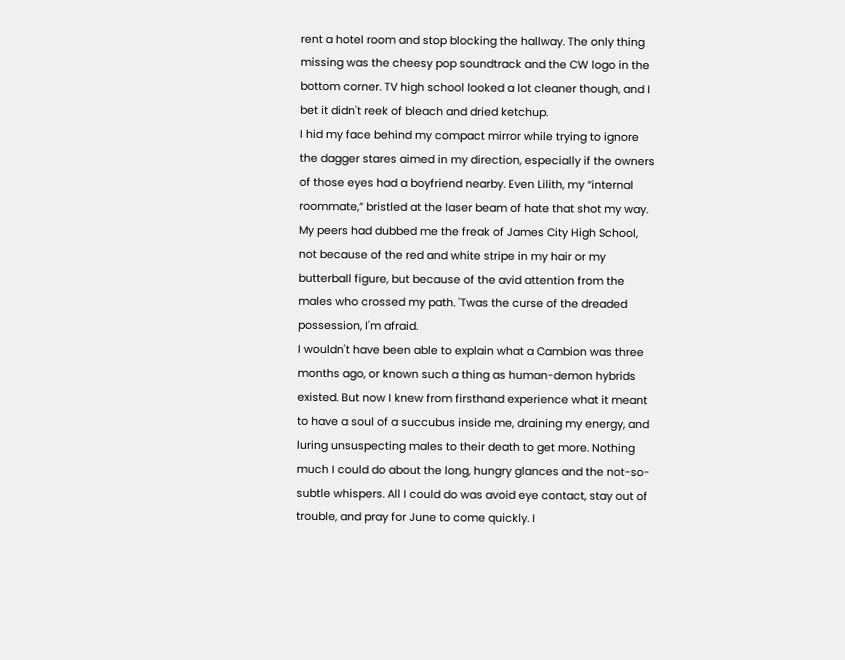rent a hotel room and stop blocking the hallway. The only thing missing was the cheesy pop soundtrack and the CW logo in the bottom corner. TV high school looked a lot cleaner though, and I bet it didn't reek of bleach and dried ketchup.
I hid my face behind my compact mirror while trying to ignore the dagger stares aimed in my direction, especially if the owners of those eyes had a boyfriend nearby. Even Lilith, my “internal roommate,” bristled at the laser beam of hate that shot my way.
My peers had dubbed me the freak of James City High School, not because of the red and white stripe in my hair or my butterball figure, but because of the avid attention from the males who crossed my path. 'Twas the curse of the dreaded possession, I'm afraid.
I wouldn't have been able to explain what a Cambion was three months ago, or known such a thing as human-demon hybrids existed. But now I knew from firsthand experience what it meant to have a soul of a succubus inside me, draining my energy, and luring unsuspecting males to their death to get more. Nothing much I could do about the long, hungry glances and the not-so-subtle whispers. All I could do was avoid eye contact, stay out of trouble, and pray for June to come quickly. I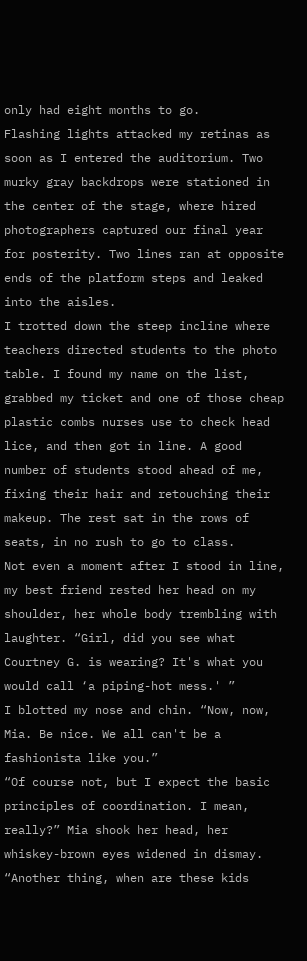only had eight months to go.
Flashing lights attacked my retinas as soon as I entered the auditorium. Two murky gray backdrops were stationed in the center of the stage, where hired photographers captured our final year for posterity. Two lines ran at opposite ends of the platform steps and leaked into the aisles.
I trotted down the steep incline where teachers directed students to the photo table. I found my name on the list, grabbed my ticket and one of those cheap plastic combs nurses use to check head lice, and then got in line. A good number of students stood ahead of me, fixing their hair and retouching their makeup. The rest sat in the rows of seats, in no rush to go to class.
Not even a moment after I stood in line, my best friend rested her head on my shoulder, her whole body trembling with laughter. “Girl, did you see what Courtney G. is wearing? It's what you would call ‘a piping-hot mess.' ”
I blotted my nose and chin. “Now, now, Mia. Be nice. We all can't be a fashionista like you.”
“Of course not, but I expect the basic principles of coordination. I mean, really?” Mia shook her head, her whiskey-brown eyes widened in dismay. “Another thing, when are these kids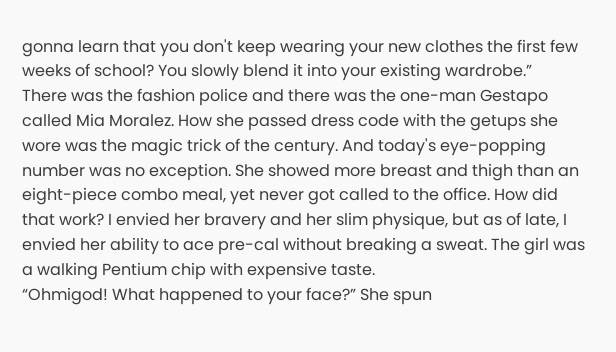gonna learn that you don't keep wearing your new clothes the first few weeks of school? You slowly blend it into your existing wardrobe.”
There was the fashion police and there was the one-man Gestapo called Mia Moralez. How she passed dress code with the getups she wore was the magic trick of the century. And today's eye-popping number was no exception. She showed more breast and thigh than an eight-piece combo meal, yet never got called to the office. How did that work? I envied her bravery and her slim physique, but as of late, I envied her ability to ace pre-cal without breaking a sweat. The girl was a walking Pentium chip with expensive taste.
“Ohmigod! What happened to your face?” She spun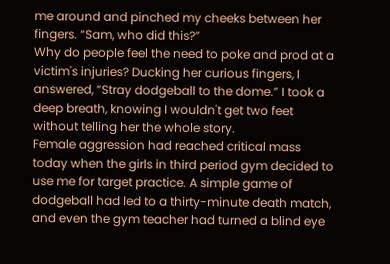me around and pinched my cheeks between her fingers. “Sam, who did this?”
Why do people feel the need to poke and prod at a victim's injuries? Ducking her curious fingers, I answered, “Stray dodgeball to the dome.” I took a deep breath, knowing I wouldn't get two feet without telling her the whole story.
Female aggression had reached critical mass today when the girls in third period gym decided to use me for target practice. A simple game of dodgeball had led to a thirty-minute death match, and even the gym teacher had turned a blind eye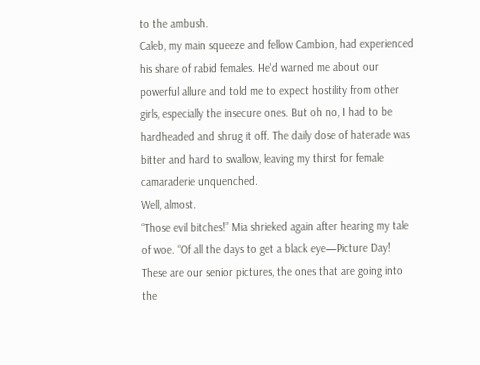to the ambush.
Caleb, my main squeeze and fellow Cambion, had experienced his share of rabid females. He'd warned me about our powerful allure and told me to expect hostility from other girls, especially the insecure ones. But oh no, I had to be hardheaded and shrug it off. The daily dose of haterade was bitter and hard to swallow, leaving my thirst for female camaraderie unquenched.
Well, almost.
“Those evil bitches!” Mia shrieked again after hearing my tale of woe. “Of all the days to get a black eye—Picture Day! These are our senior pictures, the ones that are going into the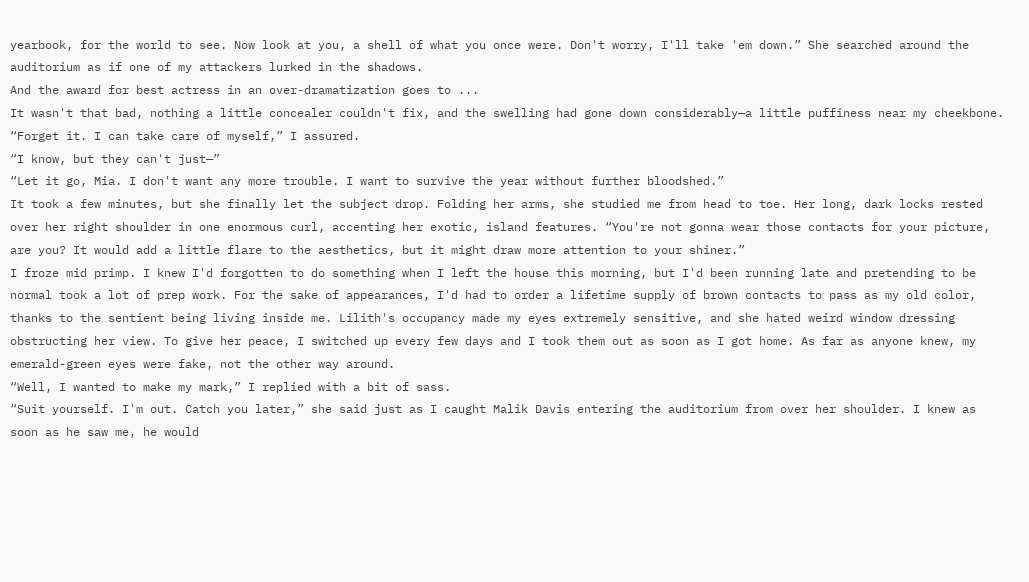yearbook, for the world to see. Now look at you, a shell of what you once were. Don't worry, I'll take 'em down.” She searched around the auditorium as if one of my attackers lurked in the shadows.
And the award for best actress in an over-dramatization goes to ...
It wasn't that bad, nothing a little concealer couldn't fix, and the swelling had gone down considerably—a little puffiness near my cheekbone. “Forget it. I can take care of myself,” I assured.
“I know, but they can't just—”
“Let it go, Mia. I don't want any more trouble. I want to survive the year without further bloodshed.”
It took a few minutes, but she finally let the subject drop. Folding her arms, she studied me from head to toe. Her long, dark locks rested over her right shoulder in one enormous curl, accenting her exotic, island features. “You're not gonna wear those contacts for your picture, are you? It would add a little flare to the aesthetics, but it might draw more attention to your shiner.”
I froze mid primp. I knew I'd forgotten to do something when I left the house this morning, but I'd been running late and pretending to be normal took a lot of prep work. For the sake of appearances, I'd had to order a lifetime supply of brown contacts to pass as my old color, thanks to the sentient being living inside me. Lilith's occupancy made my eyes extremely sensitive, and she hated weird window dressing obstructing her view. To give her peace, I switched up every few days and I took them out as soon as I got home. As far as anyone knew, my emerald-green eyes were fake, not the other way around.
“Well, I wanted to make my mark,” I replied with a bit of sass.
“Suit yourself. I'm out. Catch you later,” she said just as I caught Malik Davis entering the auditorium from over her shoulder. I knew as soon as he saw me, he would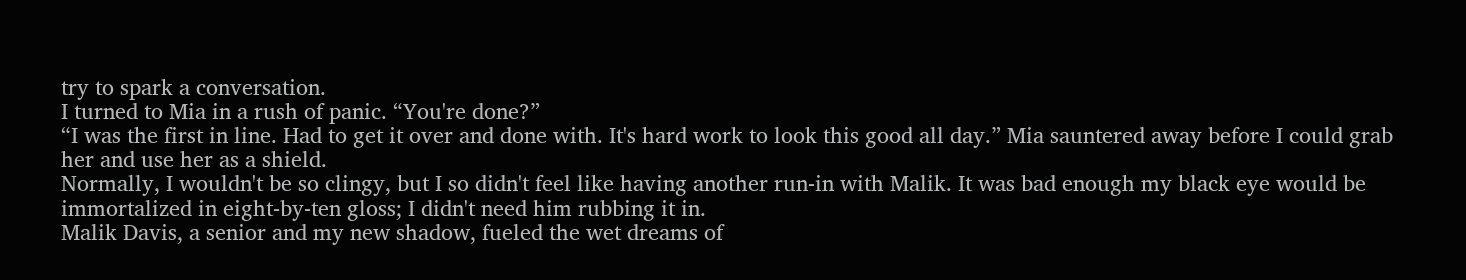try to spark a conversation.
I turned to Mia in a rush of panic. “You're done?”
“I was the first in line. Had to get it over and done with. It's hard work to look this good all day.” Mia sauntered away before I could grab her and use her as a shield.
Normally, I wouldn't be so clingy, but I so didn't feel like having another run-in with Malik. It was bad enough my black eye would be immortalized in eight-by-ten gloss; I didn't need him rubbing it in.
Malik Davis, a senior and my new shadow, fueled the wet dreams of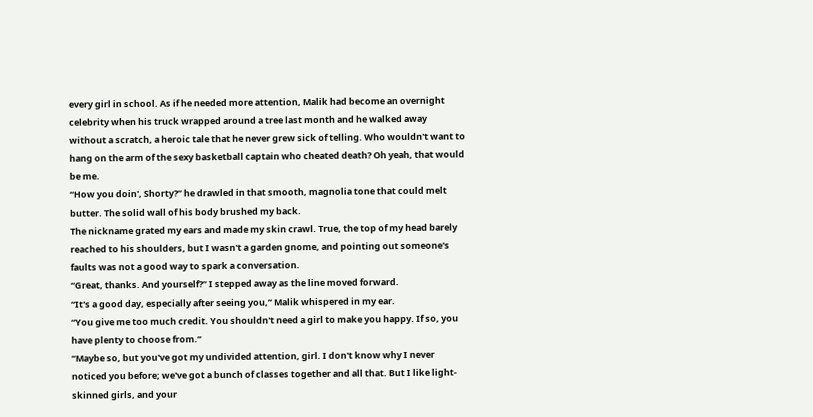every girl in school. As if he needed more attention, Malik had become an overnight celebrity when his truck wrapped around a tree last month and he walked away without a scratch, a heroic tale that he never grew sick of telling. Who wouldn't want to hang on the arm of the sexy basketball captain who cheated death? Oh yeah, that would be me.
“How you doin', Shorty?” he drawled in that smooth, magnolia tone that could melt butter. The solid wall of his body brushed my back.
The nickname grated my ears and made my skin crawl. True, the top of my head barely reached to his shoulders, but I wasn't a garden gnome, and pointing out someone's faults was not a good way to spark a conversation.
“Great, thanks. And yourself?” I stepped away as the line moved forward.
“It's a good day, especially after seeing you,” Malik whispered in my ear.
“You give me too much credit. You shouldn't need a girl to make you happy. If so, you have plenty to choose from.”
“Maybe so, but you've got my undivided attention, girl. I don't know why I never noticed you before; we've got a bunch of classes together and all that. But I like light-skinned girls, and your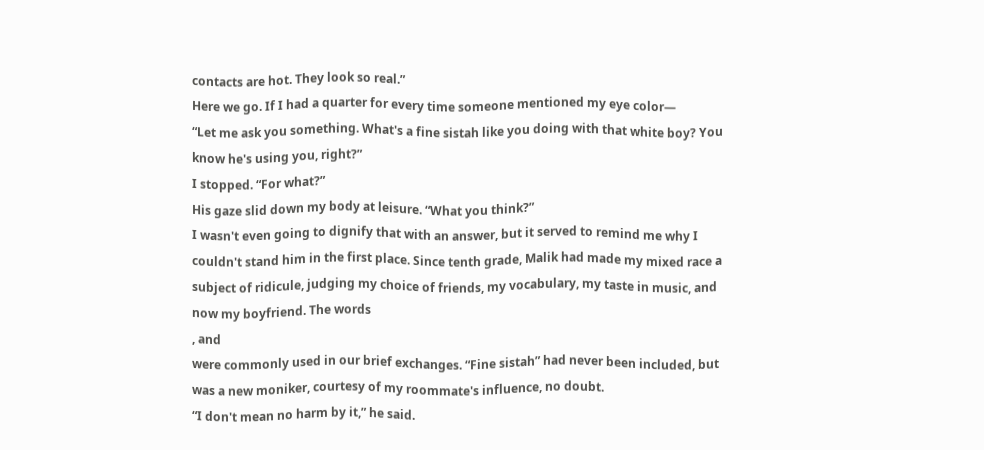contacts are hot. They look so real.”
Here we go. If I had a quarter for every time someone mentioned my eye color—
“Let me ask you something. What's a fine sistah like you doing with that white boy? You know he's using you, right?”
I stopped. “For what?”
His gaze slid down my body at leisure. “What you think?”
I wasn't even going to dignify that with an answer, but it served to remind me why I couldn't stand him in the first place. Since tenth grade, Malik had made my mixed race a subject of ridicule, judging my choice of friends, my vocabulary, my taste in music, and now my boyfriend. The words
, and
were commonly used in our brief exchanges. “Fine sistah” had never been included, but was a new moniker, courtesy of my roommate's influence, no doubt.
“I don't mean no harm by it,” he said.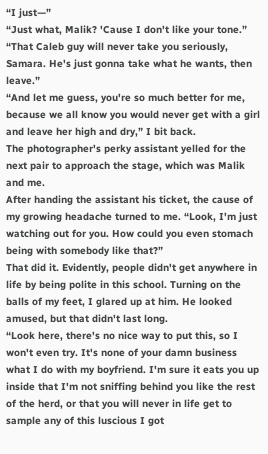“I just—”
“Just what, Malik? 'Cause I don't like your tone.”
“That Caleb guy will never take you seriously, Samara. He's just gonna take what he wants, then leave.”
“And let me guess, you're so much better for me, because we all know you would never get with a girl and leave her high and dry,” I bit back.
The photographer's perky assistant yelled for the next pair to approach the stage, which was Malik and me.
After handing the assistant his ticket, the cause of my growing headache turned to me. “Look, I'm just watching out for you. How could you even stomach being with somebody like that?”
That did it. Evidently, people didn't get anywhere in life by being polite in this school. Turning on the balls of my feet, I glared up at him. He looked amused, but that didn't last long.
“Look here, there's no nice way to put this, so I won't even try. It's none of your damn business what I do with my boyfriend. I'm sure it eats you up inside that I'm not sniffing behind you like the rest of the herd, or that you will never in life get to sample any of this luscious I got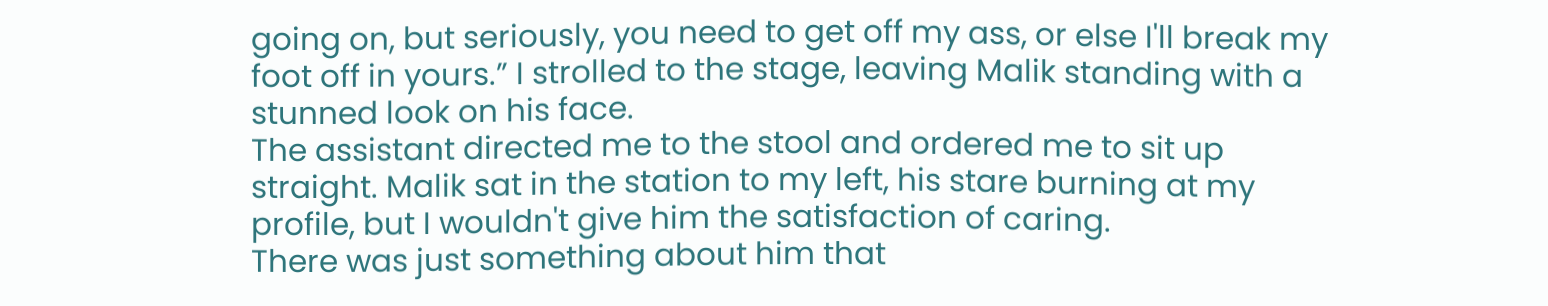going on, but seriously, you need to get off my ass, or else I'll break my foot off in yours.” I strolled to the stage, leaving Malik standing with a stunned look on his face.
The assistant directed me to the stool and ordered me to sit up straight. Malik sat in the station to my left, his stare burning at my profile, but I wouldn't give him the satisfaction of caring.
There was just something about him that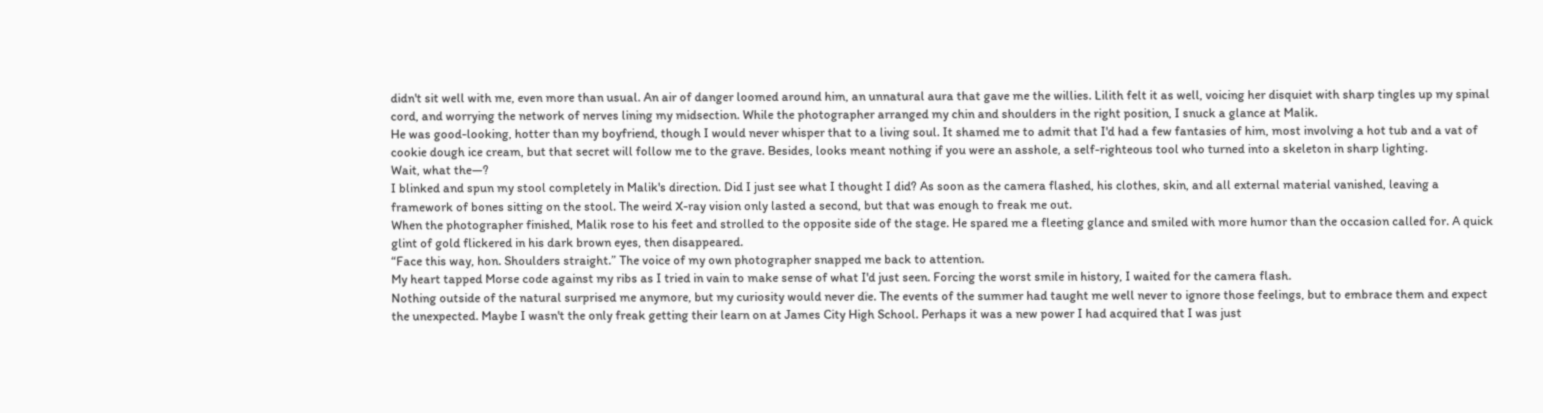didn't sit well with me, even more than usual. An air of danger loomed around him, an unnatural aura that gave me the willies. Lilith felt it as well, voicing her disquiet with sharp tingles up my spinal cord, and worrying the network of nerves lining my midsection. While the photographer arranged my chin and shoulders in the right position, I snuck a glance at Malik.
He was good-looking, hotter than my boyfriend, though I would never whisper that to a living soul. It shamed me to admit that I'd had a few fantasies of him, most involving a hot tub and a vat of cookie dough ice cream, but that secret will follow me to the grave. Besides, looks meant nothing if you were an asshole, a self-righteous tool who turned into a skeleton in sharp lighting.
Wait, what the—?
I blinked and spun my stool completely in Malik's direction. Did I just see what I thought I did? As soon as the camera flashed, his clothes, skin, and all external material vanished, leaving a framework of bones sitting on the stool. The weird X-ray vision only lasted a second, but that was enough to freak me out.
When the photographer finished, Malik rose to his feet and strolled to the opposite side of the stage. He spared me a fleeting glance and smiled with more humor than the occasion called for. A quick glint of gold flickered in his dark brown eyes, then disappeared.
“Face this way, hon. Shoulders straight.” The voice of my own photographer snapped me back to attention.
My heart tapped Morse code against my ribs as I tried in vain to make sense of what I'd just seen. Forcing the worst smile in history, I waited for the camera flash.
Nothing outside of the natural surprised me anymore, but my curiosity would never die. The events of the summer had taught me well never to ignore those feelings, but to embrace them and expect the unexpected. Maybe I wasn't the only freak getting their learn on at James City High School. Perhaps it was a new power I had acquired that I was just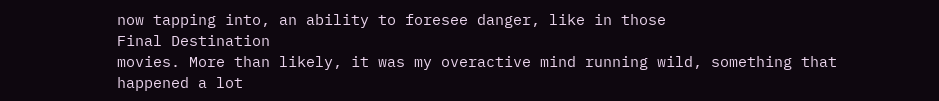now tapping into, an ability to foresee danger, like in those
Final Destination
movies. More than likely, it was my overactive mind running wild, something that happened a lot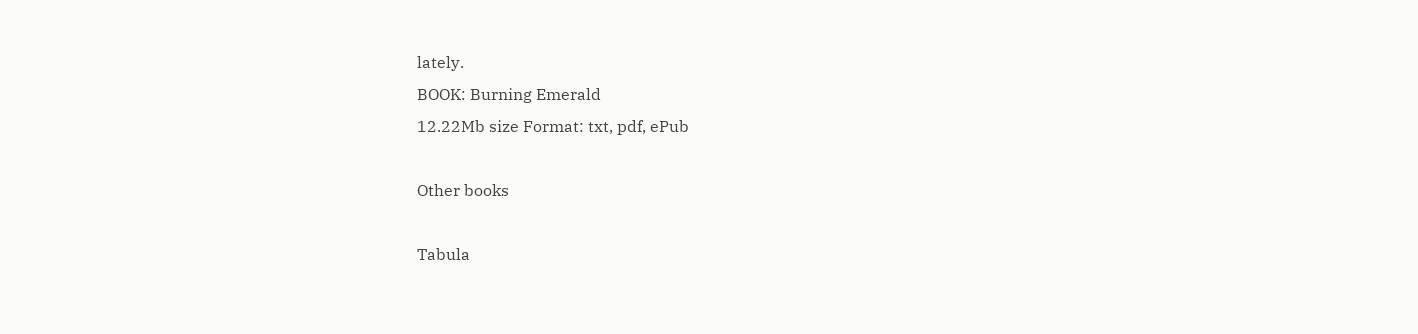lately.
BOOK: Burning Emerald
12.22Mb size Format: txt, pdf, ePub

Other books

Tabula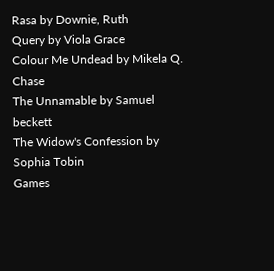Rasa by Downie, Ruth
Query by Viola Grace
Colour Me Undead by Mikela Q. Chase
The Unnamable by Samuel beckett
The Widow's Confession by Sophia Tobin
Games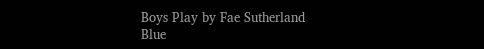Boys Play by Fae Sutherland
Blue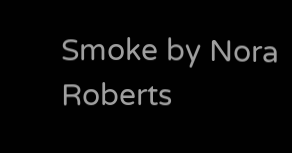Smoke by Nora Roberts